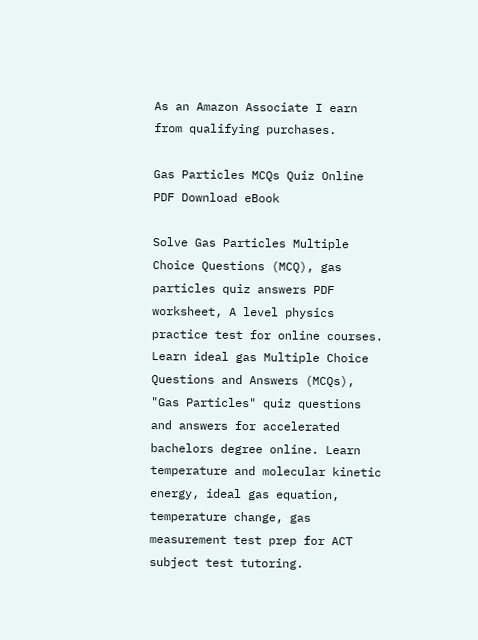As an Amazon Associate I earn from qualifying purchases.

Gas Particles MCQs Quiz Online PDF Download eBook

Solve Gas Particles Multiple Choice Questions (MCQ), gas particles quiz answers PDF worksheet, A level physics practice test for online courses. Learn ideal gas Multiple Choice Questions and Answers (MCQs), "Gas Particles" quiz questions and answers for accelerated bachelors degree online. Learn temperature and molecular kinetic energy, ideal gas equation, temperature change, gas measurement test prep for ACT subject test tutoring.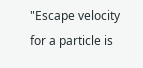"Escape velocity for a particle is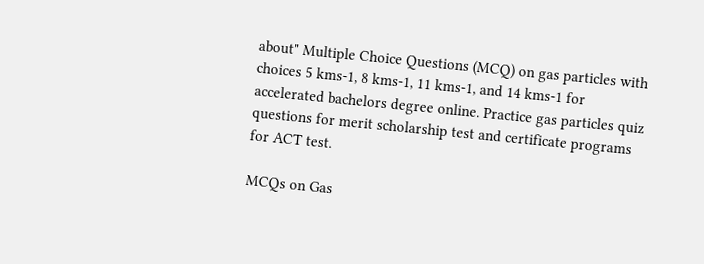about" Multiple Choice Questions (MCQ) on gas particles with choices 5 kms-1, 8 kms-1, 11 kms-1, and 14 kms-1 for accelerated bachelors degree online. Practice gas particles quiz questions for merit scholarship test and certificate programs for ACT test.

MCQs on Gas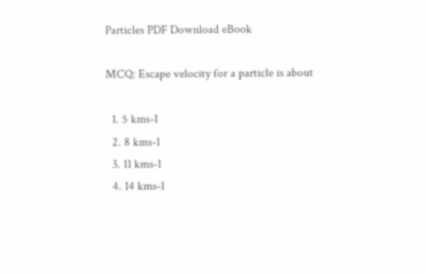Particles PDF Download eBook

MCQ: Escape velocity for a particle is about

  1. 5 kms-1
  2. 8 kms-1
  3. 11 kms-1
  4. 14 kms-1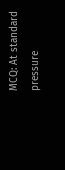MCQ: At standard pressure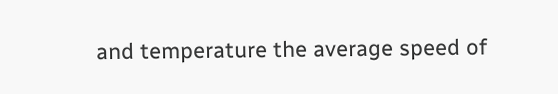and temperature the average speed of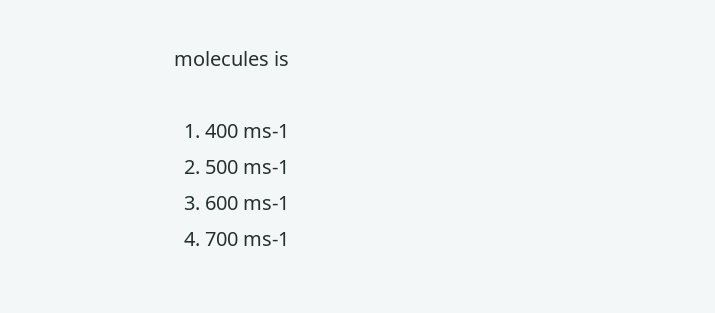molecules is

  1. 400 ms-1
  2. 500 ms-1
  3. 600 ms-1
  4. 700 ms-1